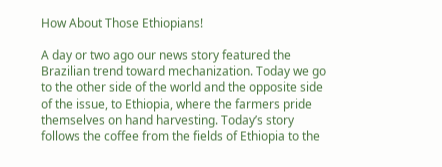How About Those Ethiopians!

A day or two ago our news story featured the Brazilian trend toward mechanization. Today we go to the other side of the world and the opposite side of the issue, to Ethiopia, where the farmers pride themselves on hand harvesting. Today’s story follows the coffee from the fields of Ethiopia to the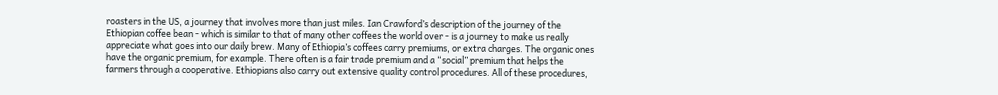roasters in the US, a journey that involves more than just miles. Ian Crawford’s description of the journey of the Ethiopian coffee bean - which is similar to that of many other coffees the world over - is a journey to make us really appreciate what goes into our daily brew. Many of Ethiopia’s coffees carry premiums, or extra charges. The organic ones have the organic premium, for example. There often is a fair trade premium and a “social” premium that helps the farmers through a cooperative. Ethiopians also carry out extensive quality control procedures. All of these procedures,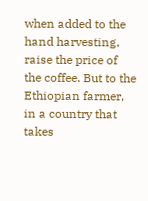when added to the hand harvesting, raise the price of the coffee. But to the Ethiopian farmer, in a country that takes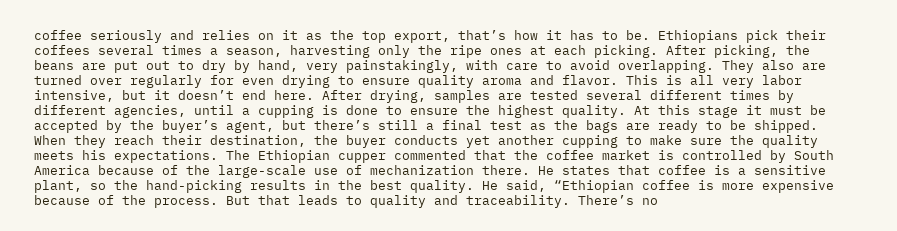coffee seriously and relies on it as the top export, that’s how it has to be. Ethiopians pick their coffees several times a season, harvesting only the ripe ones at each picking. After picking, the beans are put out to dry by hand, very painstakingly, with care to avoid overlapping. They also are turned over regularly for even drying to ensure quality aroma and flavor. This is all very labor intensive, but it doesn’t end here. After drying, samples are tested several different times by different agencies, until a cupping is done to ensure the highest quality. At this stage it must be accepted by the buyer’s agent, but there’s still a final test as the bags are ready to be shipped. When they reach their destination, the buyer conducts yet another cupping to make sure the quality meets his expectations. The Ethiopian cupper commented that the coffee market is controlled by South America because of the large-scale use of mechanization there. He states that coffee is a sensitive plant, so the hand-picking results in the best quality. He said, “Ethiopian coffee is more expensive because of the process. But that leads to quality and traceability. There’s no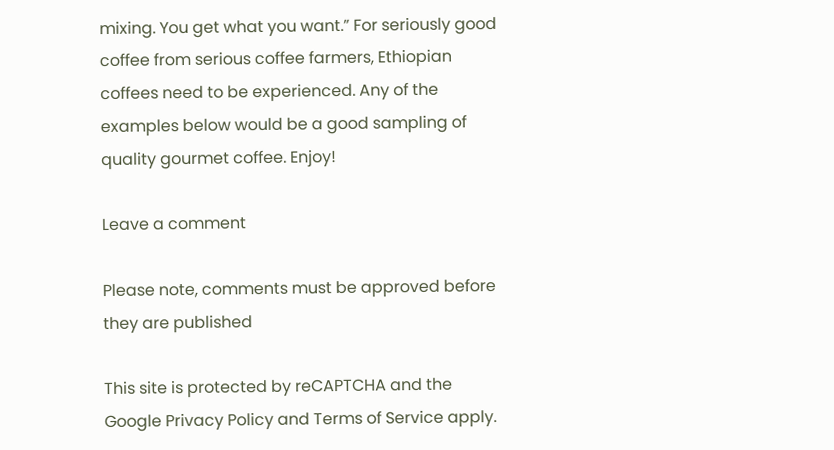mixing. You get what you want.” For seriously good coffee from serious coffee farmers, Ethiopian coffees need to be experienced. Any of the examples below would be a good sampling of quality gourmet coffee. Enjoy!

Leave a comment

Please note, comments must be approved before they are published

This site is protected by reCAPTCHA and the Google Privacy Policy and Terms of Service apply.